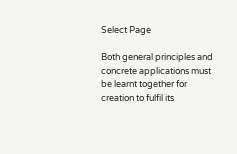Select Page

Both general principles and concrete applications must be learnt together for creation to fulfil its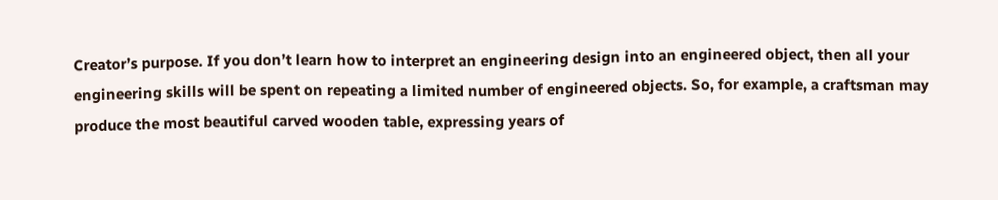Creator’s purpose. If you don’t learn how to interpret an engineering design into an engineered object, then all your engineering skills will be spent on repeating a limited number of engineered objects. So, for example, a craftsman may produce the most beautiful carved wooden table, expressing years of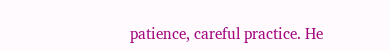patience, careful practice. He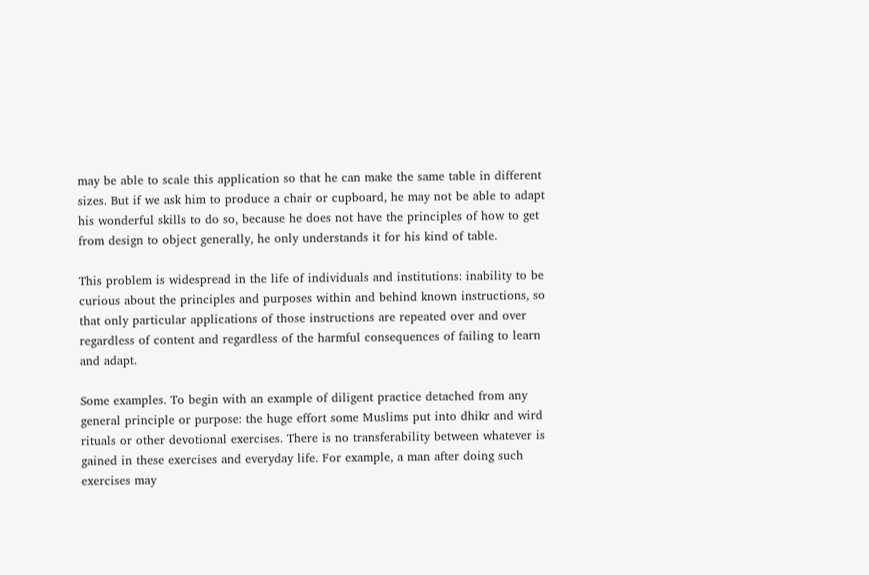may be able to scale this application so that he can make the same table in different sizes. But if we ask him to produce a chair or cupboard, he may not be able to adapt his wonderful skills to do so, because he does not have the principles of how to get from design to object generally, he only understands it for his kind of table.

This problem is widespread in the life of individuals and institutions: inability to be curious about the principles and purposes within and behind known instructions, so that only particular applications of those instructions are repeated over and over regardless of content and regardless of the harmful consequences of failing to learn and adapt.

Some examples. To begin with an example of diligent practice detached from any general principle or purpose: the huge effort some Muslims put into dhikr and wird rituals or other devotional exercises. There is no transferability between whatever is gained in these exercises and everyday life. For example, a man after doing such exercises may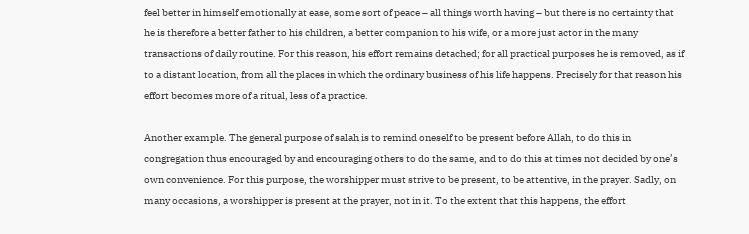feel better in himself emotionally at ease, some sort of peace – all things worth having – but there is no certainty that he is therefore a better father to his children, a better companion to his wife, or a more just actor in the many transactions of daily routine. For this reason, his effort remains detached; for all practical purposes he is removed, as if to a distant location, from all the places in which the ordinary business of his life happens. Precisely for that reason his effort becomes more of a ritual, less of a practice.

Another example. The general purpose of salah is to remind oneself to be present before Allah, to do this in congregation thus encouraged by and encouraging others to do the same, and to do this at times not decided by one’s own convenience. For this purpose, the worshipper must strive to be present, to be attentive, in the prayer. Sadly, on many occasions, a worshipper is present at the prayer, not in it. To the extent that this happens, the effort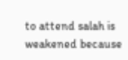to attend salah is weakened because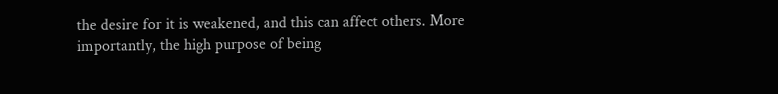the desire for it is weakened, and this can affect others. More importantly, the high purpose of being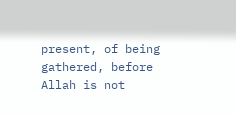present, of being gathered, before Allah is not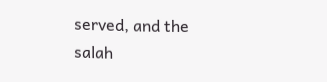served, and the salah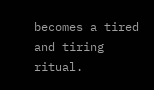becomes a tired and tiring ritual.